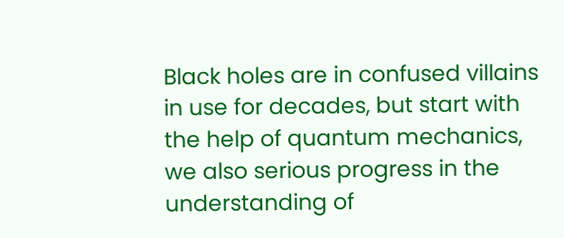Black holes are in confused villains in use for decades, but start with the help of quantum mechanics, we also serious progress in the understanding of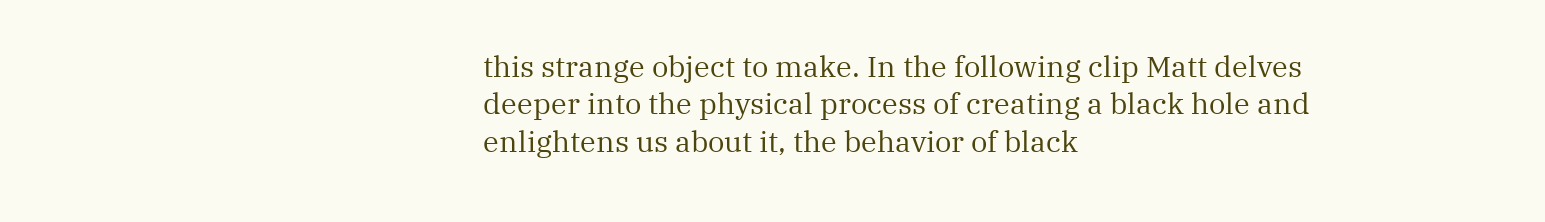this strange object to make. In the following clip Matt delves deeper into the physical process of creating a black hole and enlightens us about it, the behavior of black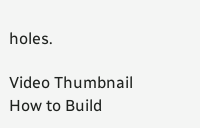holes.

Video Thumbnail
How to Build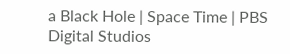a Black Hole | Space Time | PBS Digital Studios